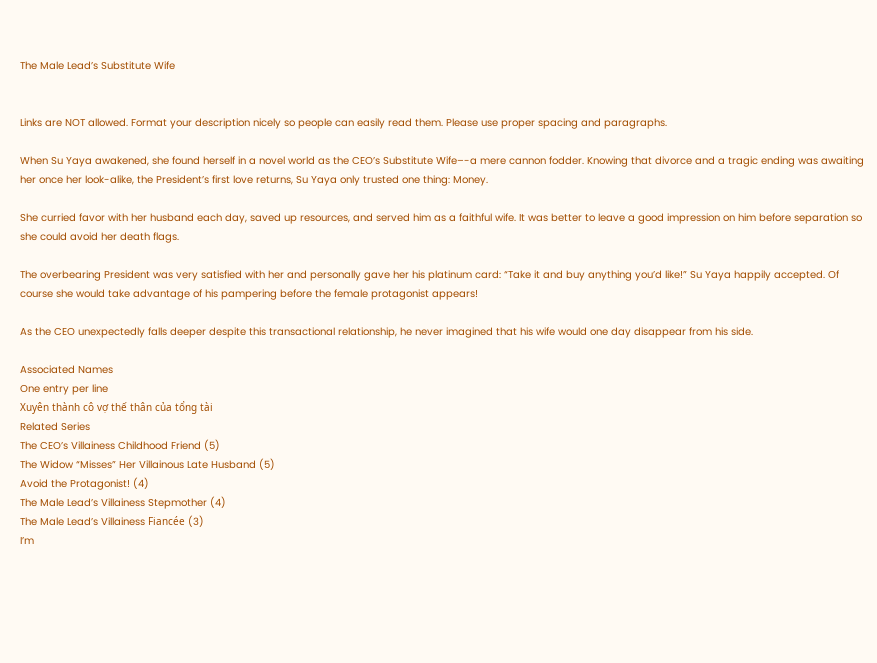The Male Lead’s Substitute Wife


Links are NOT allowed. Format your description nicely so people can easily read them. Please use proper spacing and paragraphs.

When Su Yaya awakened, she found herself in a novel world as the CEO’s Substitute Wife–-a mere cannon fodder. Knowing that divorce and a tragic ending was awaiting her once her look-alike, the President’s first love returns, Su Yaya only trusted one thing: Money.

She curried favor with her husband each day, saved up resources, and served him as a faithful wife. It was better to leave a good impression on him before separation so she could avoid her death flags.

The overbearing President was very satisfied with her and personally gave her his platinum card: “Take it and buy anything you’d like!” Su Yaya happily accepted. Of course she would take advantage of his pampering before the female protagonist appears!

As the CEO unexpectedly falls deeper despite this transactional relationship, he never imagined that his wife would one day disappear from his side.

Associated Names
One entry per line
Xuyên thành cô vợ thế thân của tổng tài
Related Series
The CEO’s Villainess Childhood Friend (5)
The Widow “Misses” Her Villainous Late Husband (5)
Avoid the Protagonist! (4)
The Male Lead’s Villainess Stepmother (4)
The Male Lead’s Villainess Fiancée (3)
I’m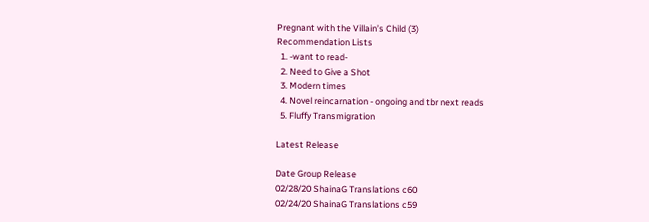Pregnant with the Villain’s Child (3)
Recommendation Lists
  1. -want to read-
  2. Need to Give a Shot
  3. Modern times
  4. Novel reincarnation - ongoing and tbr next reads
  5. Fluffy Transmigration

Latest Release

Date Group Release
02/28/20 ShainaG Translations c60
02/24/20 ShainaG Translations c59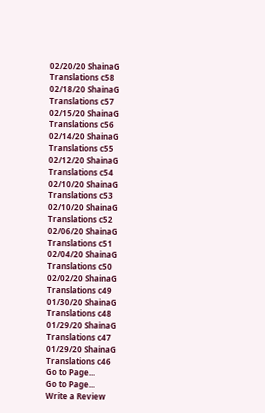02/20/20 ShainaG Translations c58
02/18/20 ShainaG Translations c57
02/15/20 ShainaG Translations c56
02/14/20 ShainaG Translations c55
02/12/20 ShainaG Translations c54
02/10/20 ShainaG Translations c53
02/10/20 ShainaG Translations c52
02/06/20 ShainaG Translations c51
02/04/20 ShainaG Translations c50
02/02/20 ShainaG Translations c49
01/30/20 ShainaG Translations c48
01/29/20 ShainaG Translations c47
01/29/20 ShainaG Translations c46
Go to Page...
Go to Page...
Write a Review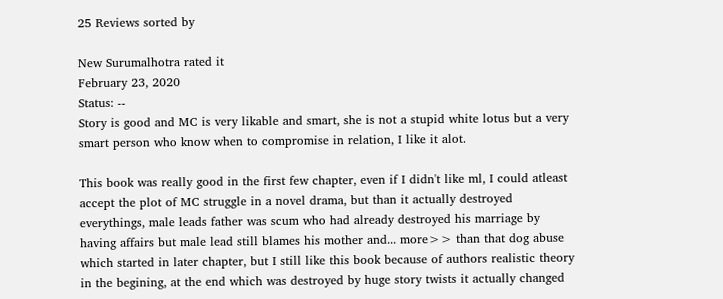25 Reviews sorted by

New Surumalhotra rated it
February 23, 2020
Status: --
Story is good and MC is very likable and smart, she is not a stupid white lotus but a very smart person who know when to compromise in relation, I like it alot.

This book was really good in the first few chapter, even if I didn't like ml, I could atleast accept the plot of MC struggle in a novel drama, but than it actually destroyed everythings, male leads father was scum who had already destroyed his marriage by having affairs but male lead still blames his mother and... more>> than that dog abuse which started in later chapter, but I still like this book because of authors realistic theory in the begining, at the end which was destroyed by huge story twists it actually changed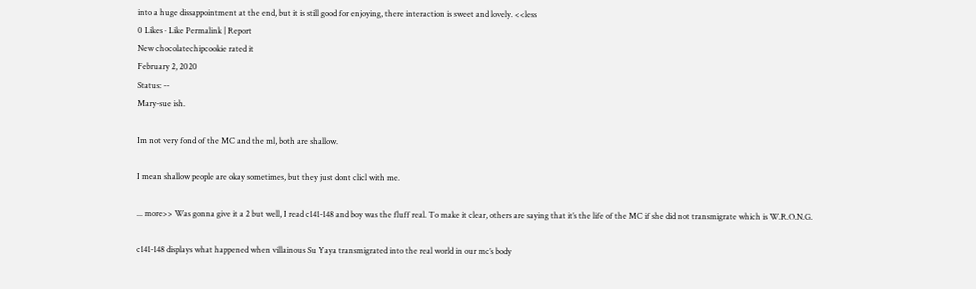into a huge dissappointment at the end, but it is still good for enjoying, there interaction is sweet and lovely. <<less
0 Likes · Like Permalink | Report
New chocolatechipcookie rated it
February 2, 2020
Status: --
Mary-sue ish.

Im not very fond of the MC and the ml, both are shallow.

I mean shallow people are okay sometimes, but they just dont clicl with me.

... more>> Was gonna give it a 2 but well, I read c141-148 and boy was the fluff real. To make it clear, others are saying that it’s the life of the MC if she did not transmigrate which is W.R.O.N.G.

c141-148 displays what happened when villainous Su Yaya transmigrated into the real world in our mc’s body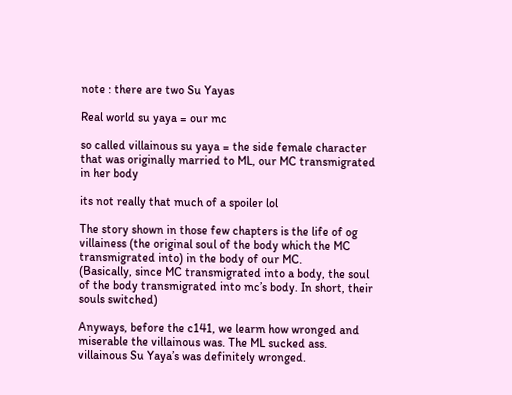note : there are two Su Yayas

Real world su yaya = our mc

so called villainous su yaya = the side female character that was originally married to ML, our MC transmigrated in her body

its not really that much of a spoiler lol

The story shown in those few chapters is the life of og villainess (the original soul of the body which the MC transmigrated into) in the body of our MC.
(Basically, since MC transmigrated into a body, the soul of the body transmigrated into mc’s body. In short, their souls switched)

Anyways, before the c141, we learm how wronged and miserable the villainous was. The ML sucked ass.
villainous Su Yaya’s was definitely wronged.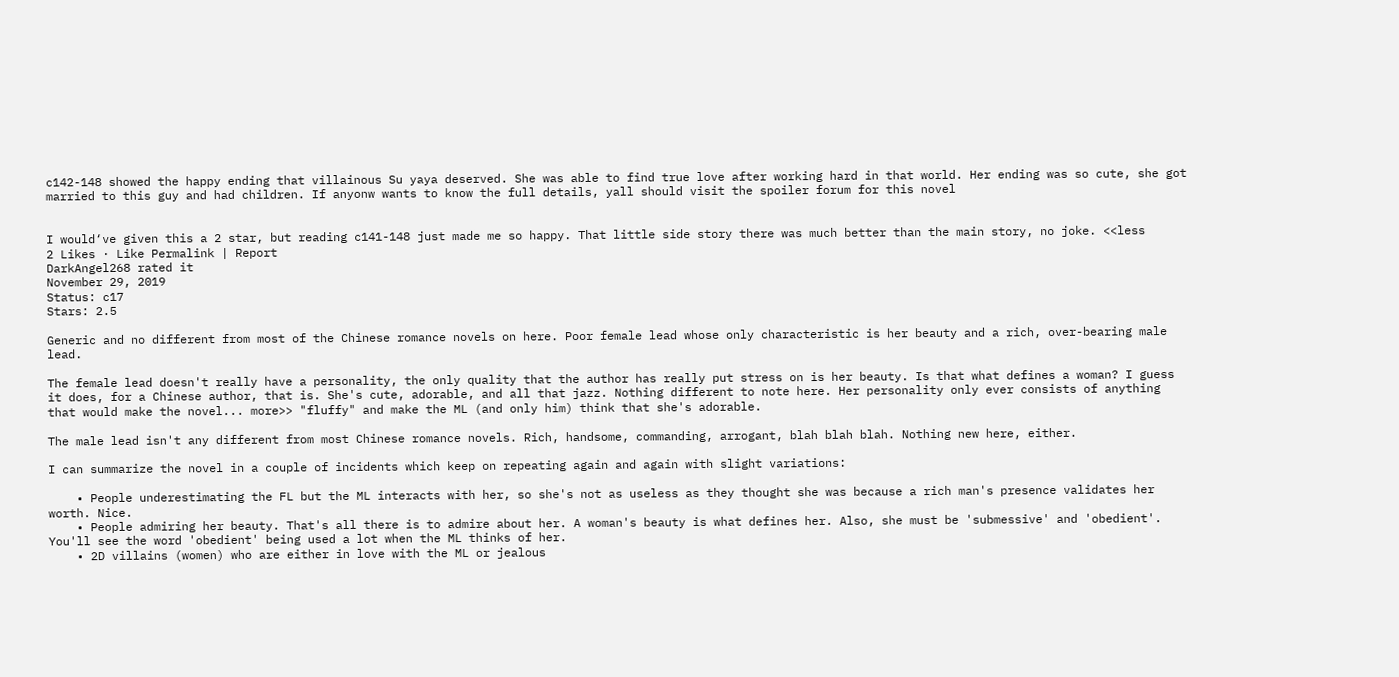c142-148 showed the happy ending that villainous Su yaya deserved. She was able to find true love after working hard in that world. Her ending was so cute, she got married to this guy and had children. If anyonw wants to know the full details, yall should visit the spoiler forum for this novel


I would‘ve given this a 2 star, but reading c141-148 just made me so happy. That little side story there was much better than the main story, no joke. <<less
2 Likes · Like Permalink | Report
DarkAngel268 rated it
November 29, 2019
Status: c17
Stars: 2.5

Generic and no different from most of the Chinese romance novels on here. Poor female lead whose only characteristic is her beauty and a rich, over-bearing male lead.

The female lead doesn't really have a personality, the only quality that the author has really put stress on is her beauty. Is that what defines a woman? I guess it does, for a Chinese author, that is. She's cute, adorable, and all that jazz. Nothing different to note here. Her personality only ever consists of anything that would make the novel... more>> "fluffy" and make the ML (and only him) think that she's adorable.

The male lead isn't any different from most Chinese romance novels. Rich, handsome, commanding, arrogant, blah blah blah. Nothing new here, either.

I can summarize the novel in a couple of incidents which keep on repeating again and again with slight variations:

    • People underestimating the FL but the ML interacts with her, so she's not as useless as they thought she was because a rich man's presence validates her worth. Nice.
    • People admiring her beauty. That's all there is to admire about her. A woman's beauty is what defines her. Also, she must be 'submessive' and 'obedient'. You'll see the word 'obedient' being used a lot when the ML thinks of her.
    • 2D villains (women) who are either in love with the ML or jealous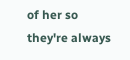of her so they're always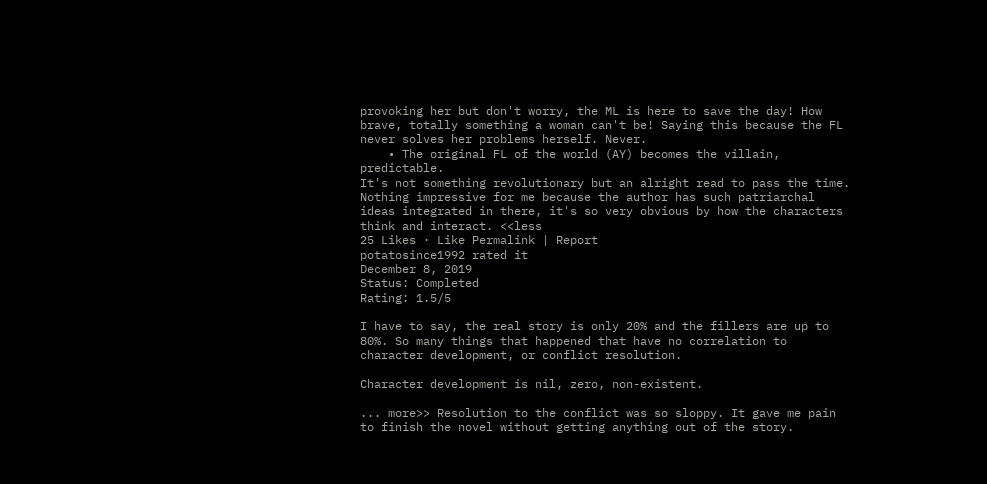provoking her but don't worry, the ML is here to save the day! How brave, totally something a woman can't be! Saying this because the FL never solves her problems herself. Never.
    • The original FL of the world (AY) becomes the villain, predictable.
It's not something revolutionary but an alright read to pass the time. Nothing impressive for me because the author has such patriarchal ideas integrated in there, it's so very obvious by how the characters think and interact. <<less
25 Likes · Like Permalink | Report
potatosince1992 rated it
December 8, 2019
Status: Completed
Rating: 1.5/5

I have to say, the real story is only 20% and the fillers are up to 80%. So many things that happened that have no correlation to character development, or conflict resolution.

Character development is nil, zero, non-existent.

... more>> Resolution to the conflict was so sloppy. It gave me pain to finish the novel without getting anything out of the story.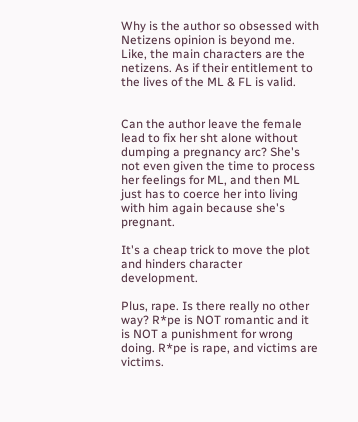Why is the author so obsessed with Netizens opinion is beyond me. Like, the main characters are the netizens. As if their entitlement to the lives of the ML & FL is valid.


Can the author leave the female lead to fix her sht alone without dumping a pregnancy arc? She's not even given the time to process her feelings for ML, and then ML just has to coerce her into living with him again because she's pregnant.

It's a cheap trick to move the plot and hinders character development.

Plus, rape. Is there really no other way? R*pe is NOT romantic and it is NOT a punishment for wrong doing. R*pe is rape, and victims are victims.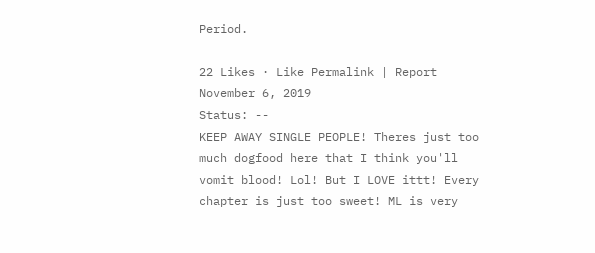Period.

22 Likes · Like Permalink | Report
November 6, 2019
Status: --
KEEP AWAY SINGLE PEOPLE! Theres just too much dogfood here that I think you'll vomit blood! Lol! But I LOVE ittt! Every chapter is just too sweet! ML is very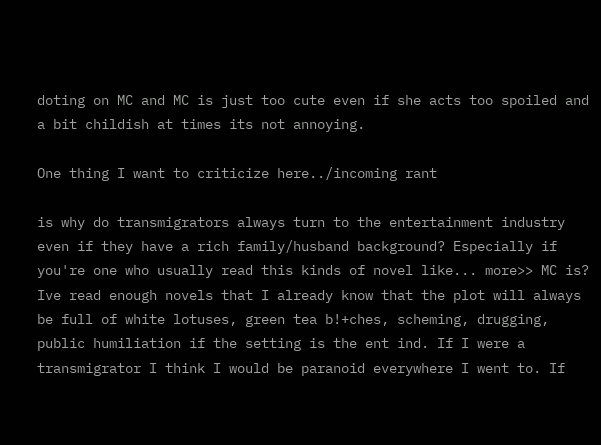doting on MC and MC is just too cute even if she acts too spoiled and a bit childish at times its not annoying.

One thing I want to criticize here../incoming rant

is why do transmigrators always turn to the entertainment industry even if they have a rich family/husband background? Especially if you're one who usually read this kinds of novel like... more>> MC is? Ive read enough novels that I already know that the plot will always be full of white lotuses, green tea b!+ches, scheming, drugging, public humiliation if the setting is the ent ind. If I were a transmigrator I think I would be paranoid everywhere I went to. If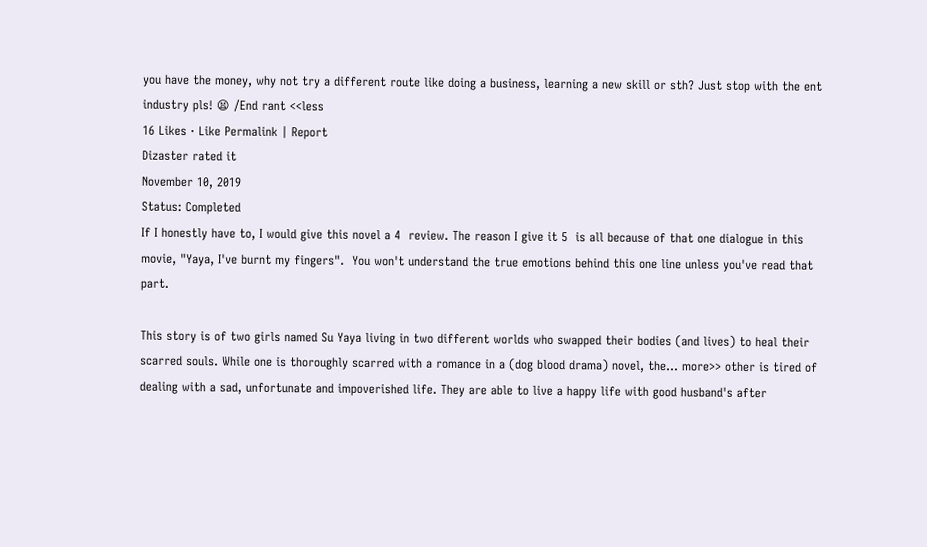you have the money, why not try a different route like doing a business, learning a new skill or sth? Just stop with the ent industry pls! 😫 /End rant <<less
16 Likes · Like Permalink | Report
Dizaster rated it
November 10, 2019
Status: Completed
If I honestly have to, I would give this novel a 4  review. The reason I give it 5  is all because of that one dialogue in this movie, "Yaya, I've burnt my fingers".  You won't understand the true emotions behind this one line unless you've read that part.

This story is of two girls named Su Yaya living in two different worlds who swapped their bodies (and lives) to heal their scarred souls. While one is thoroughly scarred with a romance in a (dog blood drama) novel, the... more>> other is tired of dealing with a sad, unfortunate and impoverished life. They are able to live a happy life with good husband's after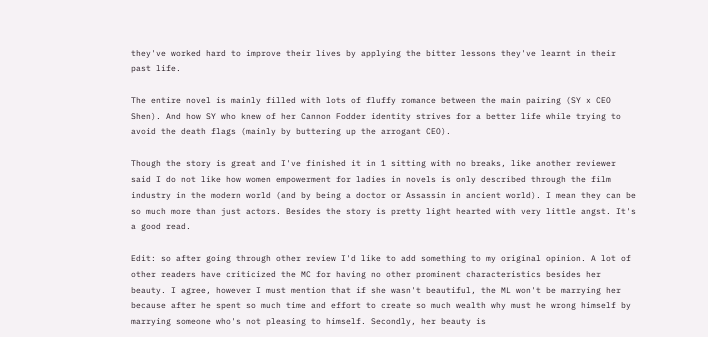they've worked hard to improve their lives by applying the bitter lessons they've learnt in their past life.

The entire novel is mainly filled with lots of fluffy romance between the main pairing (SY x CEO Shen). And how SY who knew of her Cannon Fodder identity strives for a better life while trying to avoid the death flags (mainly by buttering up the arrogant CEO).

Though the story is great and I've finished it in 1 sitting with no breaks, like another reviewer said I do not like how women empowerment for ladies in novels is only described through the film industry in the modern world (and by being a doctor or Assassin in ancient world). I mean they can be so much more than just actors. Besides the story is pretty light hearted with very little angst. It's a good read.

Edit: so after going through other review I'd like to add something to my original opinion. A lot of other readers have criticized the MC for having no other prominent characteristics besides her beauty. I agree, however I must mention that if she wasn't beautiful, the ML won't be marrying her because after he spent so much time and effort to create so much wealth why must he wrong himself by marrying someone who's not pleasing to himself. Secondly, her beauty is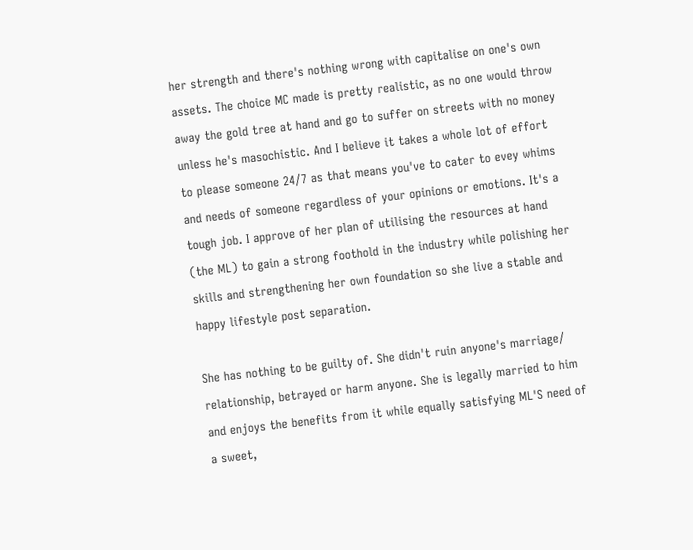her strength and there's nothing wrong with capitalise on one's own assets. The choice MC made is pretty realistic, as no one would throw away the gold tree at hand and go to suffer on streets with no money unless he's masochistic. And I believe it takes a whole lot of effort to please someone 24/7 as that means you've to cater to evey whims and needs of someone regardless of your opinions or emotions. It's a tough job. I approve of her plan of utilising the resources at hand (the ML) to gain a strong foothold in the industry while polishing her skills and strengthening her own foundation so she live a stable and happy lifestyle post separation.

She has nothing to be guilty of. She didn't ruin anyone's marriage/ relationship, betrayed or harm anyone. She is legally married to him and enjoys the benefits from it while equally satisfying ML'S need of a sweet,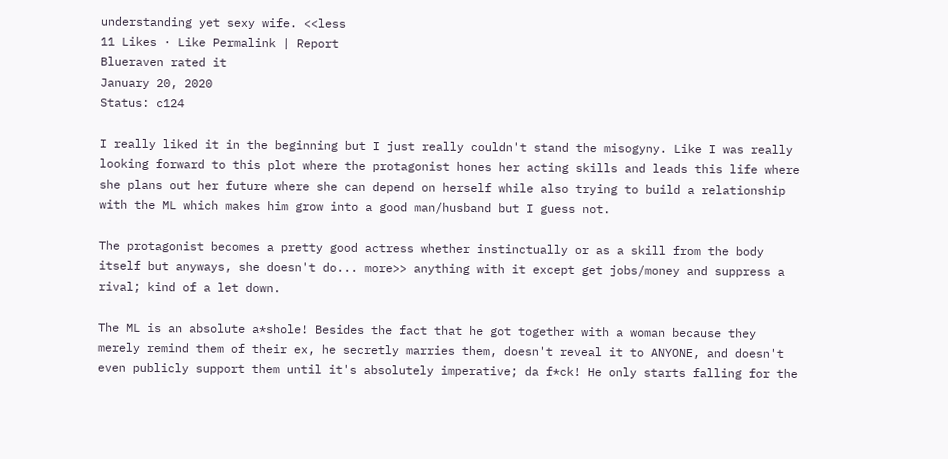understanding yet sexy wife. <<less
11 Likes · Like Permalink | Report
Blueraven rated it
January 20, 2020
Status: c124

I really liked it in the beginning but I just really couldn't stand the misogyny. Like I was really looking forward to this plot where the protagonist hones her acting skills and leads this life where she plans out her future where she can depend on herself while also trying to build a relationship with the ML which makes him grow into a good man/husband but I guess not.

The protagonist becomes a pretty good actress whether instinctually or as a skill from the body itself but anyways, she doesn't do... more>> anything with it except get jobs/money and suppress a rival; kind of a let down.

The ML is an absolute a*shole! Besides the fact that he got together with a woman because they merely remind them of their ex, he secretly marries them, doesn't reveal it to ANYONE, and doesn't even publicly support them until it's absolutely imperative; da f*ck! He only starts falling for the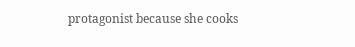protagonist because she cooks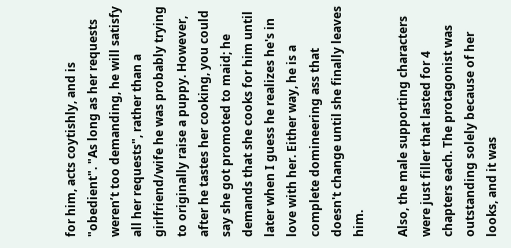for him, acts coytishly, and is "obedient". "As long as her requests weren’t too demanding, he will satisfy all her requests", rather than a girlfriend/wife he was probably trying to originally raise a puppy. However, after he tastes her cooking, you could say she got promoted to maid; he demands that she cooks for him until later when I guess he realizes he's in love with her. Either way, he is a complete domineering ass that doesn't change until she finally leaves him.

Also, the male supporting characters were just filler that lasted for 4 chapters each. The protagonist was outstanding solely because of her looks, and it was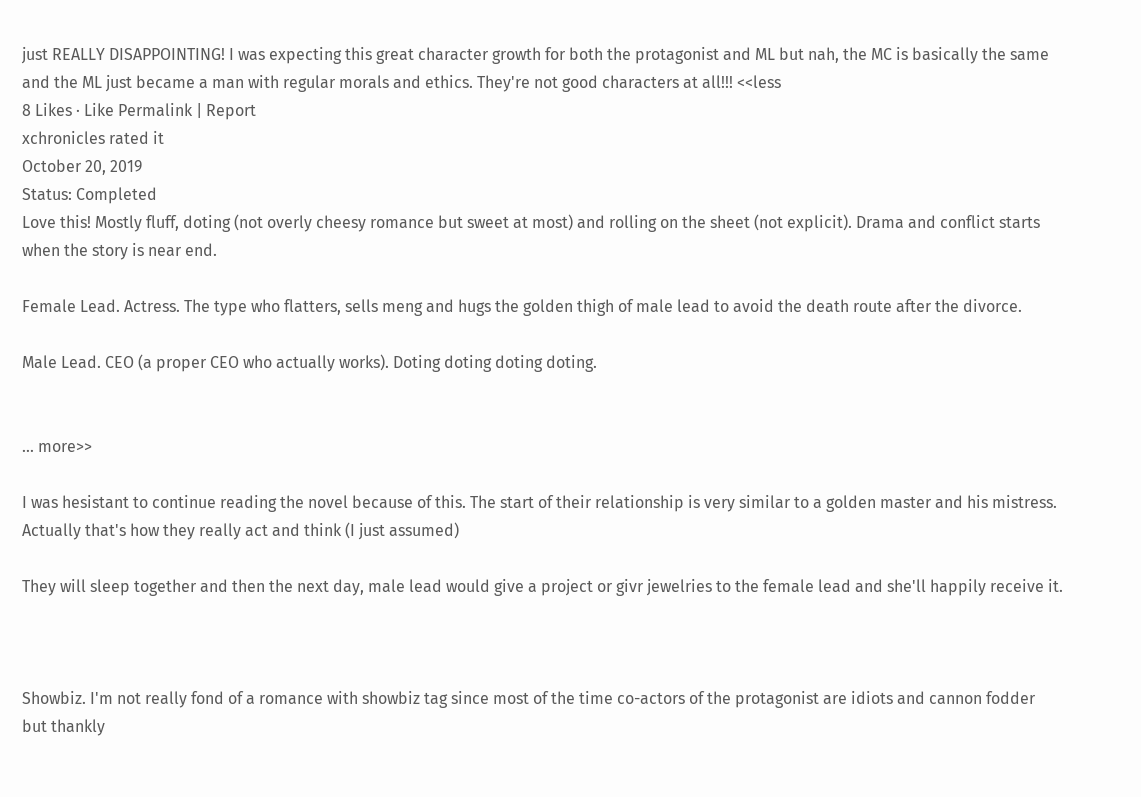just REALLY DISAPPOINTING! I was expecting this great character growth for both the protagonist and ML but nah, the MC is basically the same and the ML just became a man with regular morals and ethics. They're not good characters at all!!! <<less
8 Likes · Like Permalink | Report
xchronicles rated it
October 20, 2019
Status: Completed
Love this! Mostly fluff, doting (not overly cheesy romance but sweet at most) and rolling on the sheet (not explicit). Drama and conflict starts when the story is near end.

Female Lead. Actress. The type who flatters, sells meng and hugs the golden thigh of male lead to avoid the death route after the divorce.

Male Lead. CEO (a proper CEO who actually works). Doting doting doting doting.


... more>>

I was hesistant to continue reading the novel because of this. The start of their relationship is very similar to a golden master and his mistress. Actually that's how they really act and think (I just assumed)

They will sleep together and then the next day, male lead would give a project or givr jewelries to the female lead and she'll happily receive it.



Showbiz. I'm not really fond of a romance with showbiz tag since most of the time co-actors of the protagonist are idiots and cannon fodder but thankly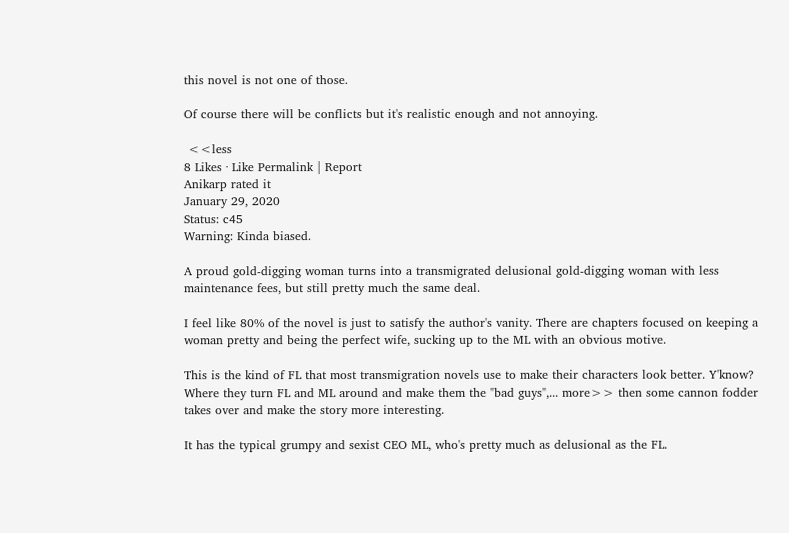this novel is not one of those.

Of course there will be conflicts but it's realistic enough and not annoying.

 <<less
8 Likes · Like Permalink | Report
Anikarp rated it
January 29, 2020
Status: c45
Warning: Kinda biased.

A proud gold-digging woman turns into a transmigrated delusional gold-digging woman with less maintenance fees, but still pretty much the same deal.

I feel like 80% of the novel is just to satisfy the author's vanity. There are chapters focused on keeping a woman pretty and being the perfect wife, sucking up to the ML with an obvious motive.

This is the kind of FL that most transmigration novels use to make their characters look better. Y'know? Where they turn FL and ML around and make them the "bad guys",... more>> then some cannon fodder takes over and make the story more interesting.

It has the typical grumpy and sexist CEO ML, who's pretty much as delusional as the FL.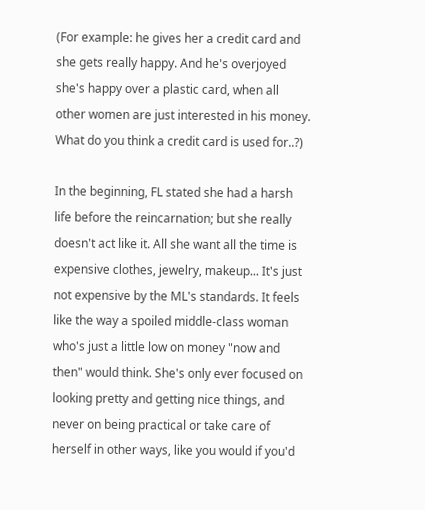(For example: he gives her a credit card and she gets really happy. And he's overjoyed she's happy over a plastic card, when all other women are just interested in his money. What do you think a credit card is used for..?)

In the beginning, FL stated she had a harsh life before the reincarnation; but she really doesn't act like it. All she want all the time is expensive clothes, jewelry, makeup... It's just not expensive by the ML's standards. It feels like the way a spoiled middle-class woman who's just a little low on money "now and then" would think. She's only ever focused on looking pretty and getting nice things, and never on being practical or take care of herself in other ways, like you would if you'd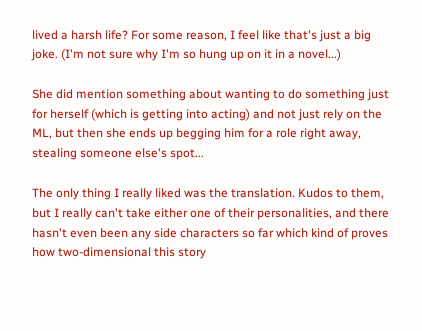lived a harsh life? For some reason, I feel like that's just a big joke. (I'm not sure why I'm so hung up on it in a novel...)

She did mention something about wanting to do something just for herself (which is getting into acting) and not just rely on the ML, but then she ends up begging him for a role right away, stealing someone else's spot...

The only thing I really liked was the translation. Kudos to them, but I really can't take either one of their personalities, and there hasn't even been any side characters so far which kind of proves how two-dimensional this story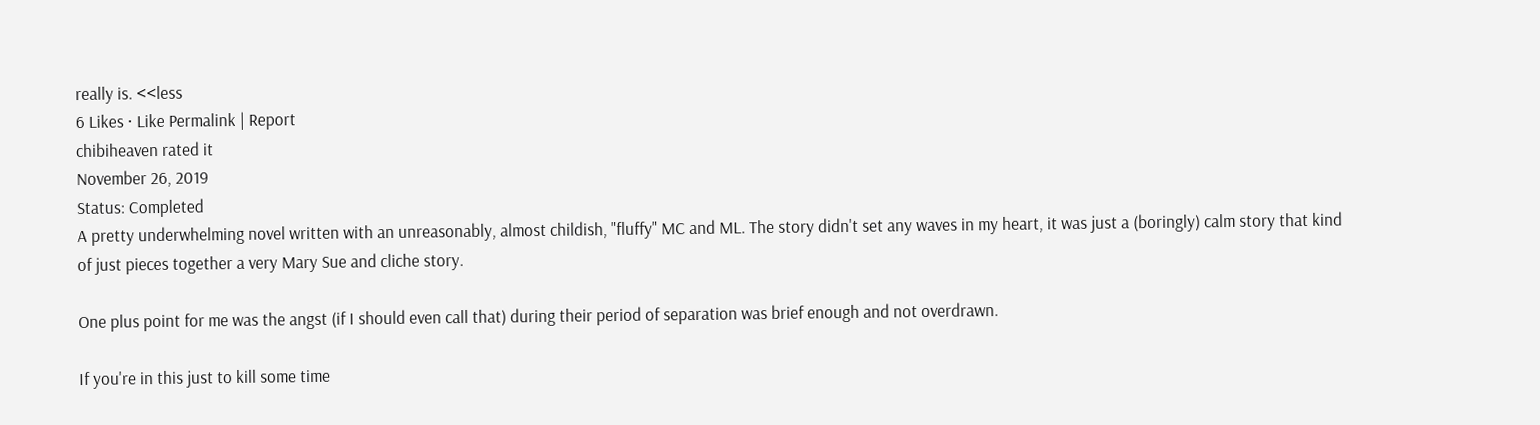really is. <<less
6 Likes · Like Permalink | Report
chibiheaven rated it
November 26, 2019
Status: Completed
A pretty underwhelming novel written with an unreasonably, almost childish, "fluffy" MC and ML. The story didn't set any waves in my heart, it was just a (boringly) calm story that kind of just pieces together a very Mary Sue and cliche story.

One plus point for me was the angst (if I should even call that) during their period of separation was brief enough and not overdrawn.

If you're in this just to kill some time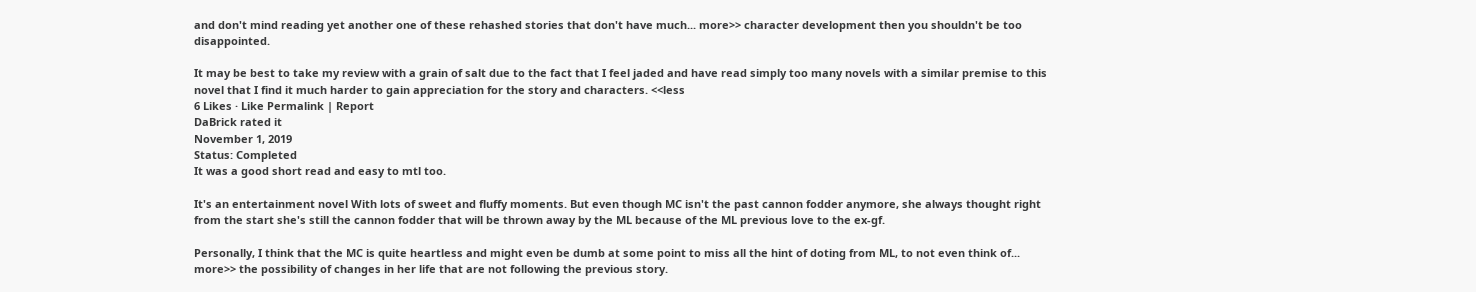and don't mind reading yet another one of these rehashed stories that don't have much... more>> character development then you shouldn't be too disappointed.

It may be best to take my review with a grain of salt due to the fact that I feel jaded and have read simply too many novels with a similar premise to this novel that I find it much harder to gain appreciation for the story and characters. <<less
6 Likes · Like Permalink | Report
DaBrick rated it
November 1, 2019
Status: Completed
It was a good short read and easy to mtl too.

It's an entertainment novel With lots of sweet and fluffy moments. But even though MC isn't the past cannon fodder anymore, she always thought right from the start she's still the cannon fodder that will be thrown away by the ML because of the ML previous love to the ex-gf.

Personally, I think that the MC is quite heartless and might even be dumb at some point to miss all the hint of doting from ML, to not even think of... more>> the possibility of changes in her life that are not following the previous story.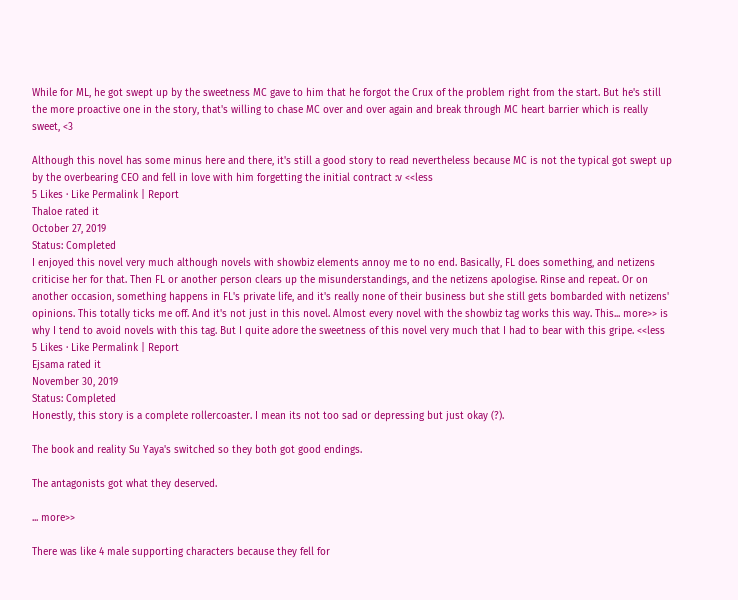While for ML, he got swept up by the sweetness MC gave to him that he forgot the Crux of the problem right from the start. But he's still the more proactive one in the story, that's willing to chase MC over and over again and break through MC heart barrier which is really sweet, <3

Although this novel has some minus here and there, it's still a good story to read nevertheless because MC is not the typical got swept up by the overbearing CEO and fell in love with him forgetting the initial contract :v <<less
5 Likes · Like Permalink | Report
Thaloe rated it
October 27, 2019
Status: Completed
I enjoyed this novel very much although novels with showbiz elements annoy me to no end. Basically, FL does something, and netizens criticise her for that. Then FL or another person clears up the misunderstandings, and the netizens apologise. Rinse and repeat. Or on another occasion, something happens in FL's private life, and it's really none of their business but she still gets bombarded with netizens' opinions. This totally ticks me off. And it's not just in this novel. Almost every novel with the showbiz tag works this way. This... more>> is why I tend to avoid novels with this tag. But I quite adore the sweetness of this novel very much that I had to bear with this gripe. <<less
5 Likes · Like Permalink | Report
Ejsama rated it
November 30, 2019
Status: Completed
Honestly, this story is a complete rollercoaster. I mean its not too sad or depressing but just okay (?).

The book and reality Su Yaya's switched so they both got good endings.

The antagonists got what they deserved.

... more>>

There was like 4 male supporting characters because they fell for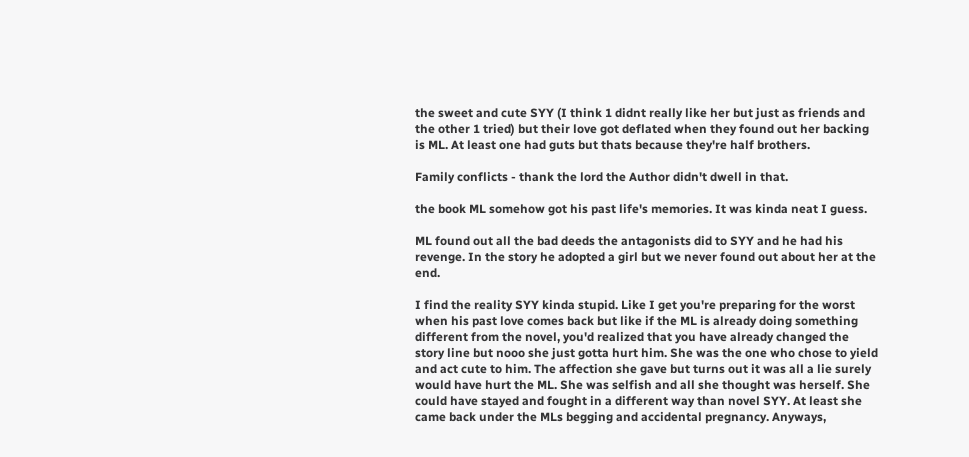the sweet and cute SYY (I think 1 didnt really like her but just as friends and the other 1 tried) but their love got deflated when they found out her backing is ML. At least one had guts but thats because they're half brothers.

Family conflicts - thank the lord the Author didn't dwell in that.

the book ML somehow got his past life's memories. It was kinda neat I guess.

ML found out all the bad deeds the antagonists did to SYY and he had his revenge. In the story he adopted a girl but we never found out about her at the end.

I find the reality SYY kinda stupid. Like I get you're preparing for the worst when his past love comes back but like if the ML is already doing something different from the novel, you'd realized that you have already changed the story line but nooo she just gotta hurt him. She was the one who chose to yield and act cute to him. The affection she gave but turns out it was all a lie surely would have hurt the ML. She was selfish and all she thought was herself. She could have stayed and fought in a different way than novel SYY. At least she came back under the MLs begging and accidental pregnancy. Anyways,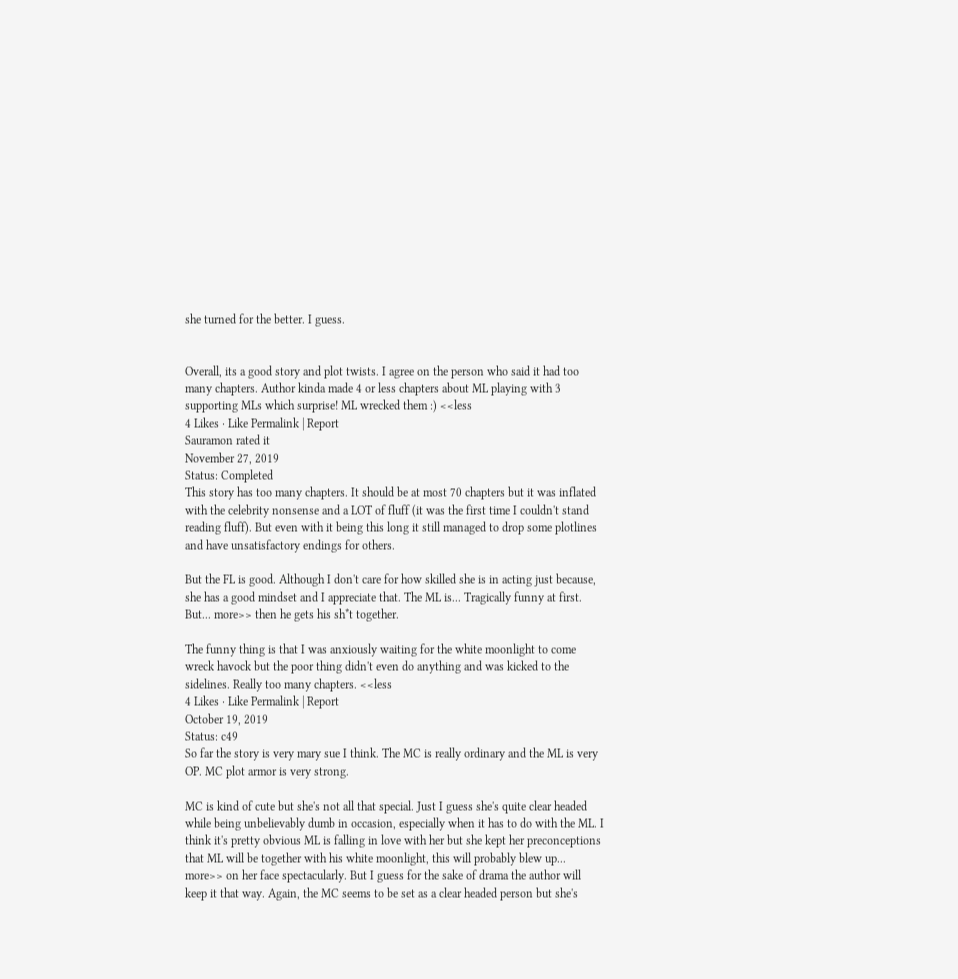she turned for the better. I guess.


Overall, its a good story and plot twists. I agree on the person who said it had too many chapters. Author kinda made 4 or less chapters about ML playing with 3 supporting MLs which surprise! ML wrecked them :) <<less
4 Likes · Like Permalink | Report
Sauramon rated it
November 27, 2019
Status: Completed
This story has too many chapters. It should be at most 70 chapters but it was inflated with the celebrity nonsense and a LOT of fluff (it was the first time I couldn't stand reading fluff). But even with it being this long it still managed to drop some plotlines and have unsatisfactory endings for others.

But the FL is good. Although I don't care for how skilled she is in acting just because, she has a good mindset and I appreciate that. The ML is... Tragically funny at first. But... more>> then he gets his sh*t together.

The funny thing is that I was anxiously waiting for the white moonlight to come wreck havock but the poor thing didn't even do anything and was kicked to the sidelines. Really too many chapters. <<less
4 Likes · Like Permalink | Report
October 19, 2019
Status: c49
So far the story is very mary sue I think. The MC is really ordinary and the ML is very OP. MC plot armor is very strong.

MC is kind of cute but she's not all that special. Just I guess she's quite clear headed while being unbelievably dumb in occasion, especially when it has to do with the ML. I think it's pretty obvious ML is falling in love with her but she kept her preconceptions that ML will be together with his white moonlight, this will probably blew up... more>> on her face spectacularly. But I guess for the sake of drama the author will keep it that way. Again, the MC seems to be set as a clear headed person but she's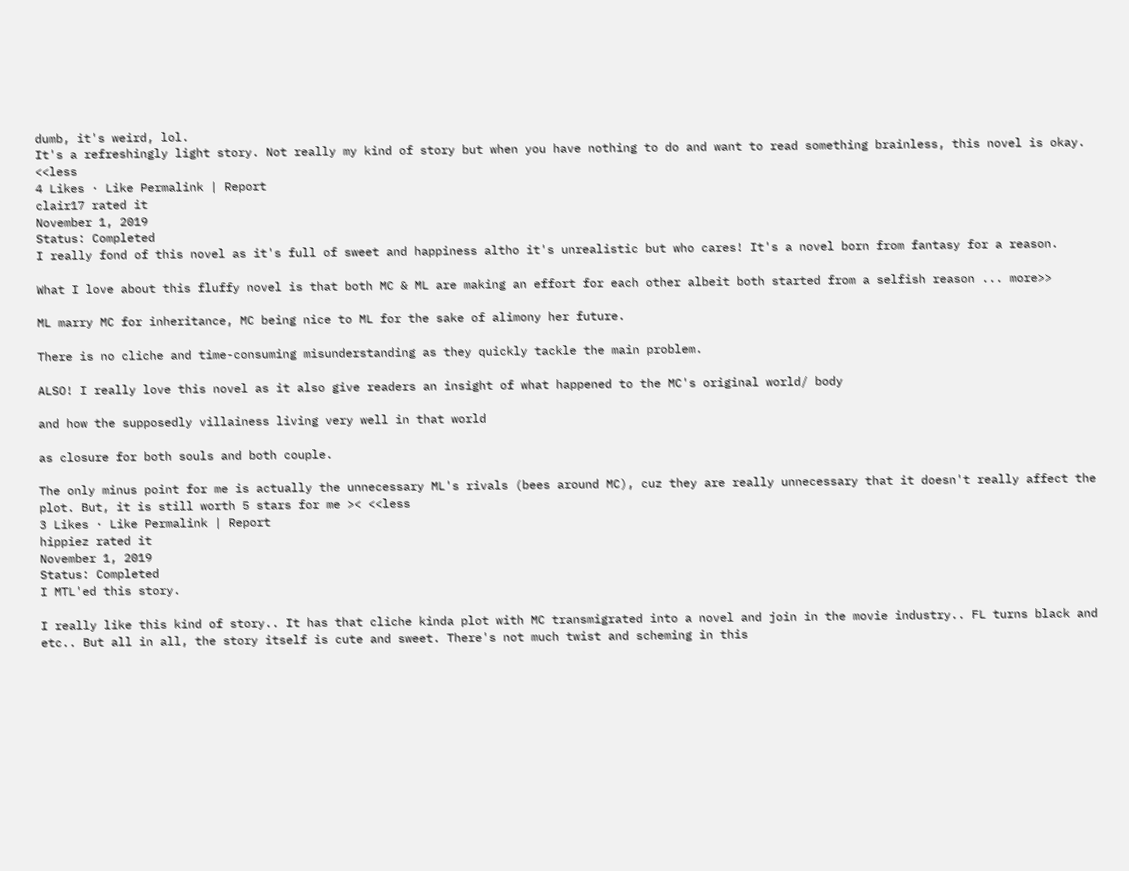dumb, it's weird, lol.
It's a refreshingly light story. Not really my kind of story but when you have nothing to do and want to read something brainless, this novel is okay. <<less
4 Likes · Like Permalink | Report
clair17 rated it
November 1, 2019
Status: Completed
I really fond of this novel as it's full of sweet and happiness altho it's unrealistic but who cares! It's a novel born from fantasy for a reason.

What I love about this fluffy novel is that both MC & ML are making an effort for each other albeit both started from a selfish reason ... more>>

ML marry MC for inheritance, MC being nice to ML for the sake of alimony her future.

There is no cliche and time-consuming misunderstanding as they quickly tackle the main problem.

ALSO! I really love this novel as it also give readers an insight of what happened to the MC's original world/ body

and how the supposedly villainess living very well in that world

as closure for both souls and both couple.

The only minus point for me is actually the unnecessary ML's rivals (bees around MC), cuz they are really unnecessary that it doesn't really affect the plot. But, it is still worth 5 stars for me >< <<less
3 Likes · Like Permalink | Report
hippiez rated it
November 1, 2019
Status: Completed
I MTL'ed this story.

I really like this kind of story.. It has that cliche kinda plot with MC transmigrated into a novel and join in the movie industry.. FL turns black and etc.. But all in all, the story itself is cute and sweet. There's not much twist and scheming in this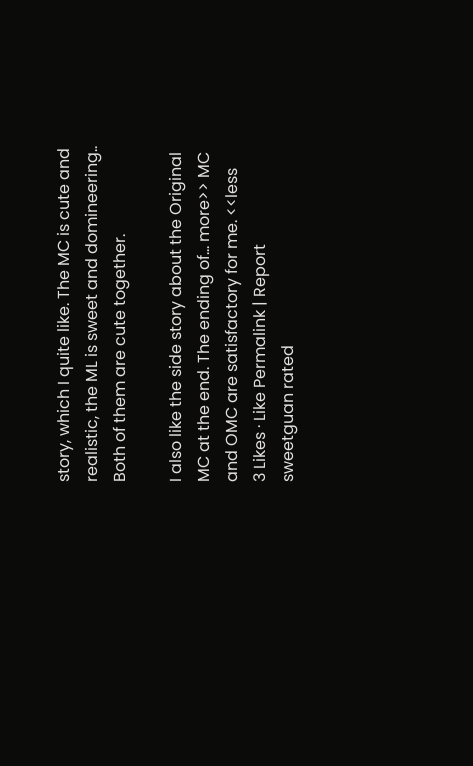story, which I quite like. The MC is cute and realistic, the ML is sweet and domineering.. Both of them are cute together.

I also like the side story about the Original MC at the end. The ending of... more>> MC and OMC are satisfactory for me. <<less
3 Likes · Like Permalink | Report
sweetguan rated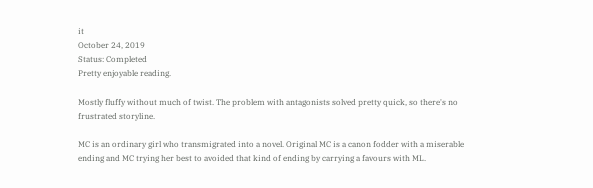it
October 24, 2019
Status: Completed
Pretty enjoyable reading.

Mostly fluffy without much of twist. The problem with antagonists solved pretty quick, so there's no frustrated storyline.

MC is an ordinary girl who transmigrated into a novel. Original MC is a canon fodder with a miserable ending and MC trying her best to avoided that kind of ending by carrying a favours with ML.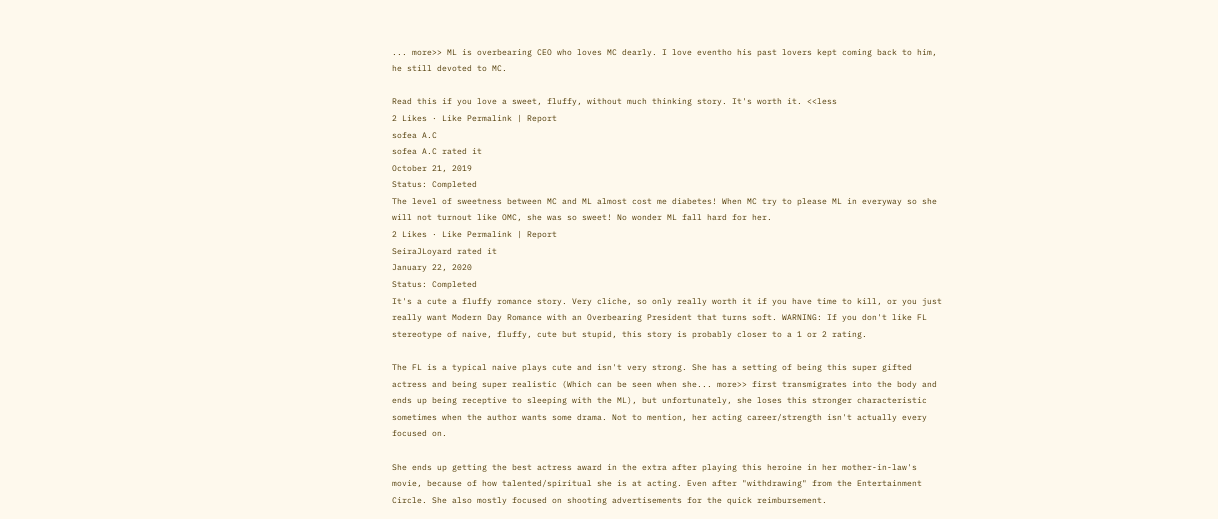... more>> ML is overbearing CEO who loves MC dearly. I love eventho his past lovers kept coming back to him, he still devoted to MC.

Read this if you love a sweet, fluffy, without much thinking story. It's worth it. <<less
2 Likes · Like Permalink | Report
sofea A.C
sofea A.C rated it
October 21, 2019
Status: Completed
The level of sweetness between MC and ML almost cost me diabetes! When MC try to please ML in everyway so she will not turnout like OMC, she was so sweet! No wonder ML fall hard for her.
2 Likes · Like Permalink | Report
SeiraJLoyard rated it
January 22, 2020
Status: Completed
It's a cute a fluffy romance story. Very cliche, so only really worth it if you have time to kill, or you just really want Modern Day Romance with an Overbearing President that turns soft. WARNING: If you don't like FL stereotype of naive, fluffy, cute but stupid, this story is probably closer to a 1 or 2 rating.

The FL is a typical naive plays cute and isn't very strong. She has a setting of being this super gifted actress and being super realistic (Which can be seen when she... more>> first transmigrates into the body and ends up being receptive to sleeping with the ML), but unfortunately, she loses this stronger characteristic sometimes when the author wants some drama. Not to mention, her acting career/strength isn't actually every focused on.

She ends up getting the best actress award in the extra after playing this heroine in her mother-in-law's movie, because of how talented/spiritual she is at acting. Even after "withdrawing" from the Entertainment Circle. She also mostly focused on shooting advertisements for the quick reimbursement.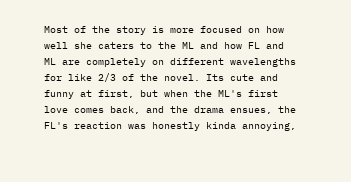Most of the story is more focused on how well she caters to the ML and how FL and ML are completely on different wavelengths for like 2/3 of the novel. Its cute and funny at first, but when the ML's first love comes back, and the drama ensues, the FL's reaction was honestly kinda annoying,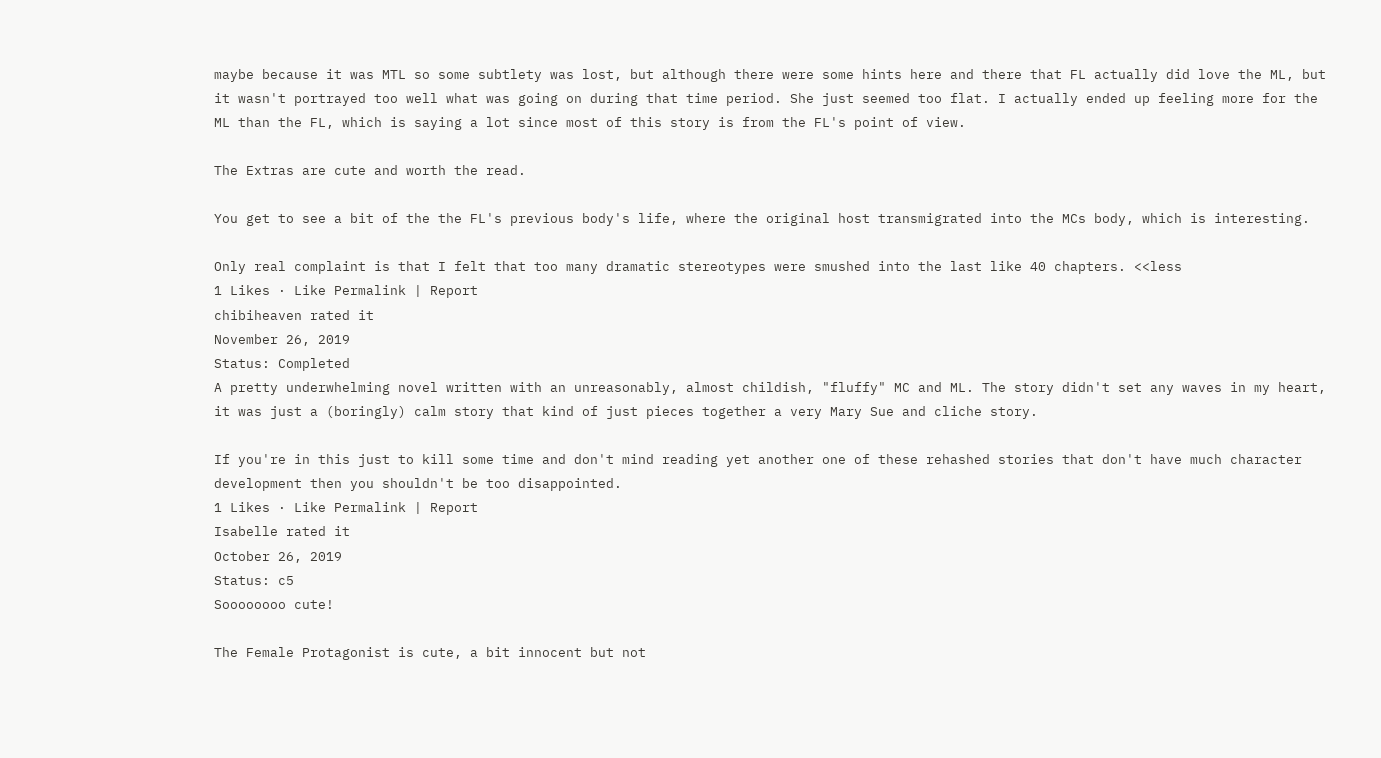maybe because it was MTL so some subtlety was lost, but although there were some hints here and there that FL actually did love the ML, but it wasn't portrayed too well what was going on during that time period. She just seemed too flat. I actually ended up feeling more for the ML than the FL, which is saying a lot since most of this story is from the FL's point of view.

The Extras are cute and worth the read.

You get to see a bit of the the FL's previous body's life, where the original host transmigrated into the MCs body, which is interesting.

Only real complaint is that I felt that too many dramatic stereotypes were smushed into the last like 40 chapters. <<less
1 Likes · Like Permalink | Report
chibiheaven rated it
November 26, 2019
Status: Completed
A pretty underwhelming novel written with an unreasonably, almost childish, "fluffy" MC and ML. The story didn't set any waves in my heart, it was just a (boringly) calm story that kind of just pieces together a very Mary Sue and cliche story.

If you're in this just to kill some time and don't mind reading yet another one of these rehashed stories that don't have much character development then you shouldn't be too disappointed.
1 Likes · Like Permalink | Report
Isabelle rated it
October 26, 2019
Status: c5
Soooooooo cute!

The Female Protagonist is cute, a bit innocent but not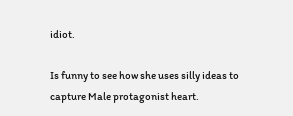idiot.

Is funny to see how she uses silly ideas to capture Male protagonist heart.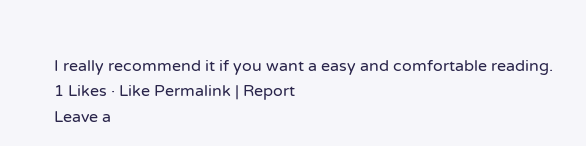I really recommend it if you want a easy and comfortable reading.
1 Likes · Like Permalink | Report
Leave a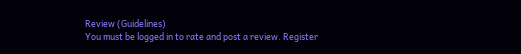Review (Guidelines)
You must be logged in to rate and post a review. Register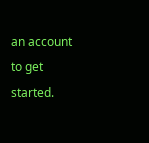an account to get started.